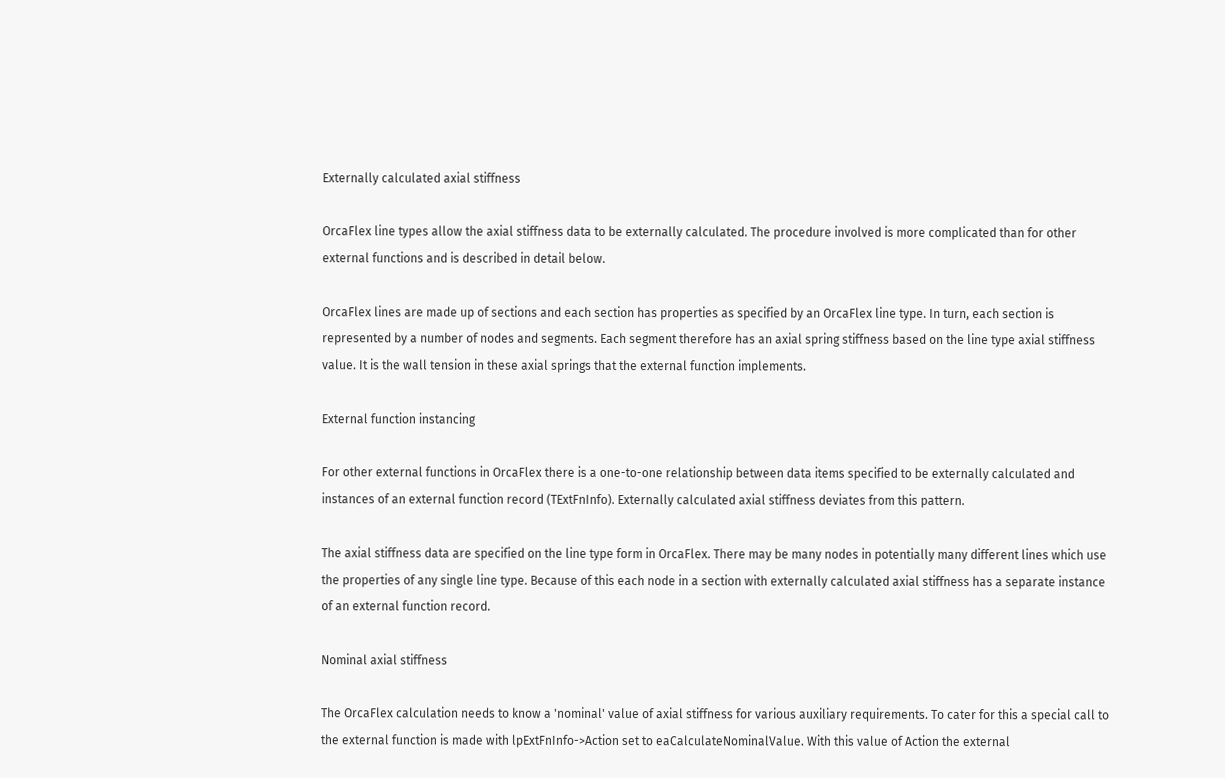Externally calculated axial stiffness

OrcaFlex line types allow the axial stiffness data to be externally calculated. The procedure involved is more complicated than for other external functions and is described in detail below.

OrcaFlex lines are made up of sections and each section has properties as specified by an OrcaFlex line type. In turn, each section is represented by a number of nodes and segments. Each segment therefore has an axial spring stiffness based on the line type axial stiffness value. It is the wall tension in these axial springs that the external function implements.

External function instancing

For other external functions in OrcaFlex there is a one-to-one relationship between data items specified to be externally calculated and instances of an external function record (TExtFnInfo). Externally calculated axial stiffness deviates from this pattern.

The axial stiffness data are specified on the line type form in OrcaFlex. There may be many nodes in potentially many different lines which use the properties of any single line type. Because of this each node in a section with externally calculated axial stiffness has a separate instance of an external function record.

Nominal axial stiffness

The OrcaFlex calculation needs to know a 'nominal' value of axial stiffness for various auxiliary requirements. To cater for this a special call to the external function is made with lpExtFnInfo->Action set to eaCalculateNominalValue. With this value of Action the external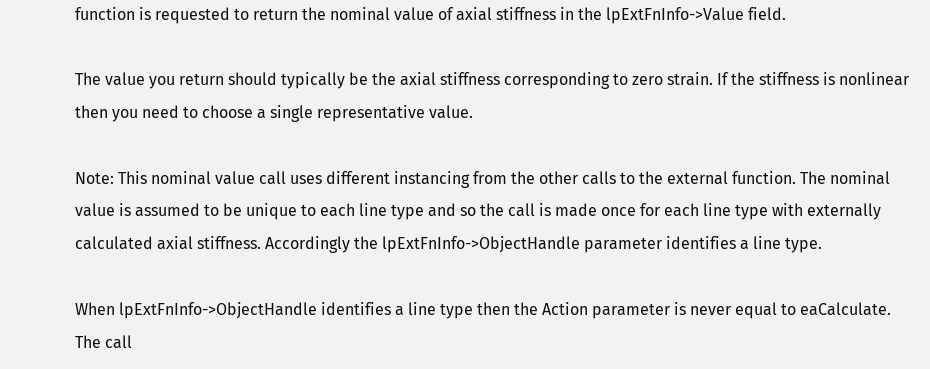function is requested to return the nominal value of axial stiffness in the lpExtFnInfo->Value field.

The value you return should typically be the axial stiffness corresponding to zero strain. If the stiffness is nonlinear then you need to choose a single representative value.

Note: This nominal value call uses different instancing from the other calls to the external function. The nominal value is assumed to be unique to each line type and so the call is made once for each line type with externally calculated axial stiffness. Accordingly the lpExtFnInfo->ObjectHandle parameter identifies a line type.

When lpExtFnInfo->ObjectHandle identifies a line type then the Action parameter is never equal to eaCalculate. The call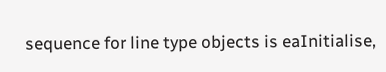sequence for line type objects is eaInitialise,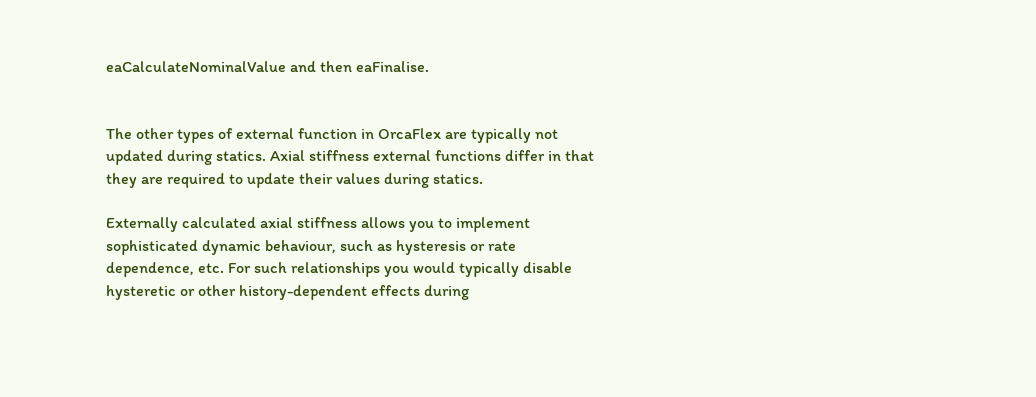eaCalculateNominalValue and then eaFinalise.


The other types of external function in OrcaFlex are typically not updated during statics. Axial stiffness external functions differ in that they are required to update their values during statics.

Externally calculated axial stiffness allows you to implement sophisticated dynamic behaviour, such as hysteresis or rate dependence, etc. For such relationships you would typically disable hysteretic or other history-dependent effects during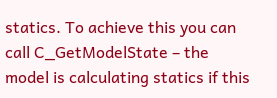statics. To achieve this you can call C_GetModelState – the model is calculating statics if this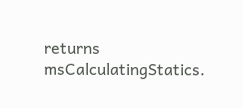returns msCalculatingStatics.